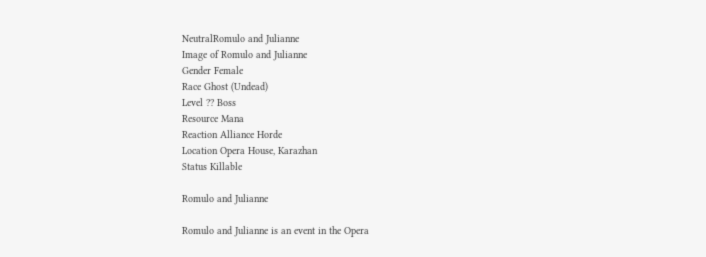NeutralRomulo and Julianne
Image of Romulo and Julianne
Gender Female
Race Ghost (Undead)
Level ?? Boss
Resource Mana
Reaction Alliance Horde
Location Opera House, Karazhan
Status Killable

Romulo and Julianne

Romulo and Julianne is an event in the Opera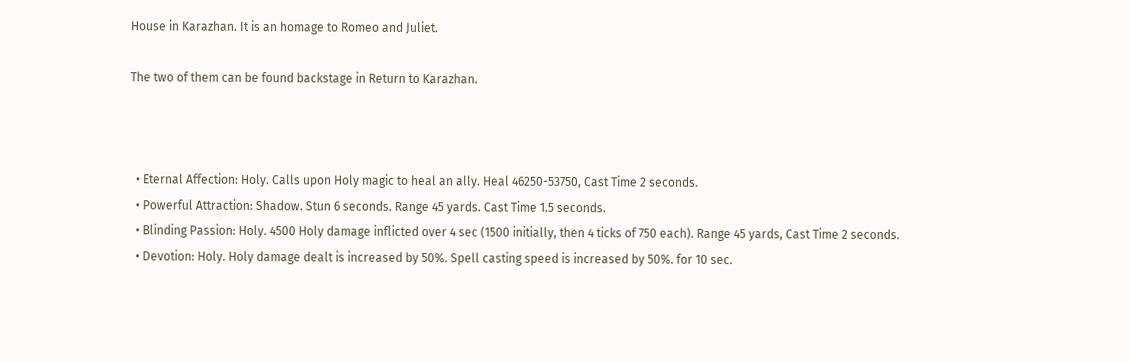House in Karazhan. It is an homage to Romeo and Juliet.

The two of them can be found backstage in Return to Karazhan.



  • Eternal Affection: Holy. Calls upon Holy magic to heal an ally. Heal 46250-53750, Cast Time 2 seconds.
  • Powerful Attraction: Shadow. Stun 6 seconds. Range 45 yards. Cast Time 1.5 seconds.
  • Blinding Passion: Holy. 4500 Holy damage inflicted over 4 sec (1500 initially, then 4 ticks of 750 each). Range 45 yards, Cast Time 2 seconds.
  • Devotion: Holy. Holy damage dealt is increased by 50%. Spell casting speed is increased by 50%. for 10 sec.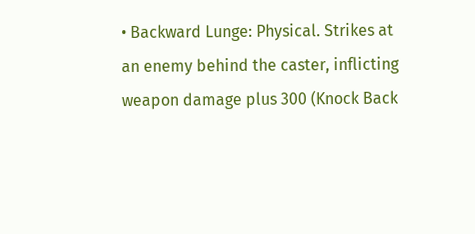• Backward Lunge: Physical. Strikes at an enemy behind the caster, inflicting weapon damage plus 300 (Knock Back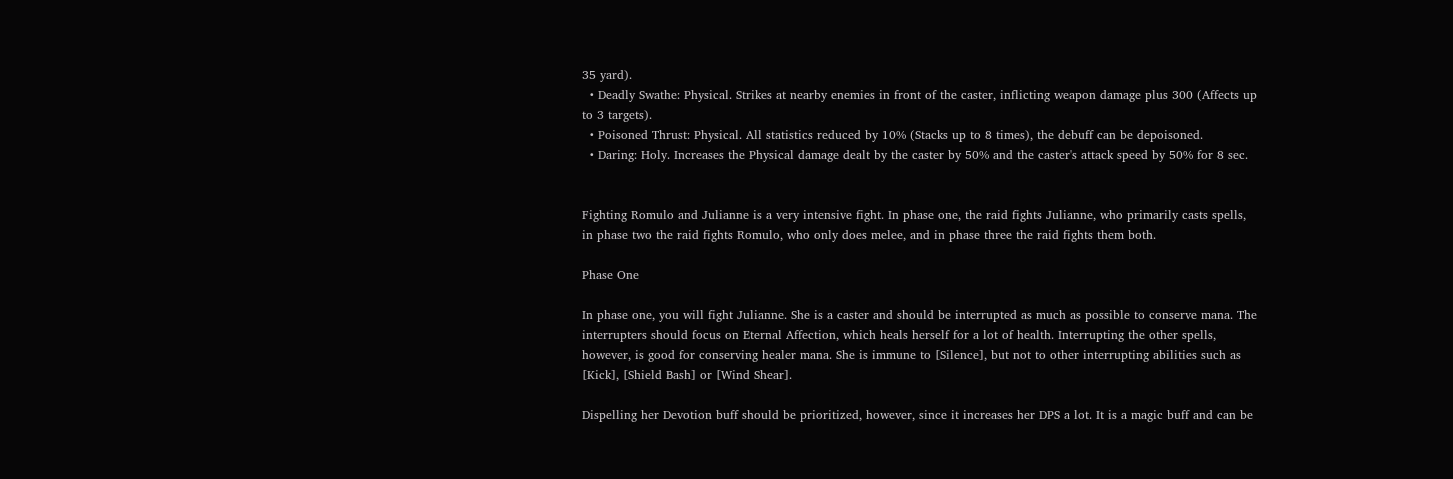35 yard).
  • Deadly Swathe: Physical. Strikes at nearby enemies in front of the caster, inflicting weapon damage plus 300 (Affects up to 3 targets).
  • Poisoned Thrust: Physical. All statistics reduced by 10% (Stacks up to 8 times), the debuff can be depoisoned.
  • Daring: Holy. Increases the Physical damage dealt by the caster by 50% and the caster's attack speed by 50% for 8 sec.


Fighting Romulo and Julianne is a very intensive fight. In phase one, the raid fights Julianne, who primarily casts spells, in phase two the raid fights Romulo, who only does melee, and in phase three the raid fights them both.

Phase One

In phase one, you will fight Julianne. She is a caster and should be interrupted as much as possible to conserve mana. The interrupters should focus on Eternal Affection, which heals herself for a lot of health. Interrupting the other spells, however, is good for conserving healer mana. She is immune to [Silence], but not to other interrupting abilities such as [Kick], [Shield Bash] or [Wind Shear].

Dispelling her Devotion buff should be prioritized, however, since it increases her DPS a lot. It is a magic buff and can be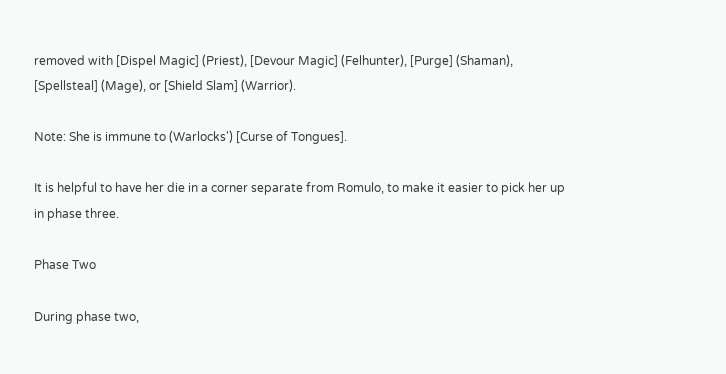removed with [Dispel Magic] (Priest), [Devour Magic] (Felhunter), [Purge] (Shaman), [Spellsteal] (Mage), or [Shield Slam] (Warrior).

Note: She is immune to (Warlocks') [Curse of Tongues].

It is helpful to have her die in a corner separate from Romulo, to make it easier to pick her up in phase three.

Phase Two

During phase two,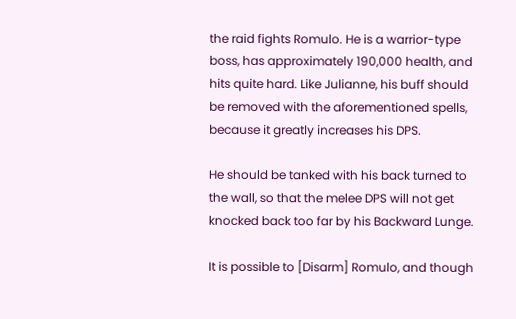the raid fights Romulo. He is a warrior-type boss, has approximately 190,000 health, and hits quite hard. Like Julianne, his buff should be removed with the aforementioned spells, because it greatly increases his DPS.

He should be tanked with his back turned to the wall, so that the melee DPS will not get knocked back too far by his Backward Lunge.

It is possible to [Disarm] Romulo, and though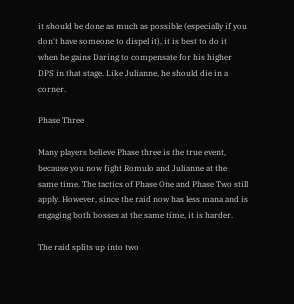it should be done as much as possible (especially if you don't have someone to dispel it), it is best to do it when he gains Daring to compensate for his higher DPS in that stage. Like Julianne, he should die in a corner.

Phase Three

Many players believe Phase three is the true event, because you now fight Romulo and Julianne at the same time. The tactics of Phase One and Phase Two still apply. However, since the raid now has less mana and is engaging both bosses at the same time, it is harder.

The raid splits up into two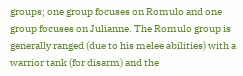groups; one group focuses on Romulo and one group focuses on Julianne. The Romulo group is generally ranged (due to his melee abilities) with a warrior tank (for disarm) and the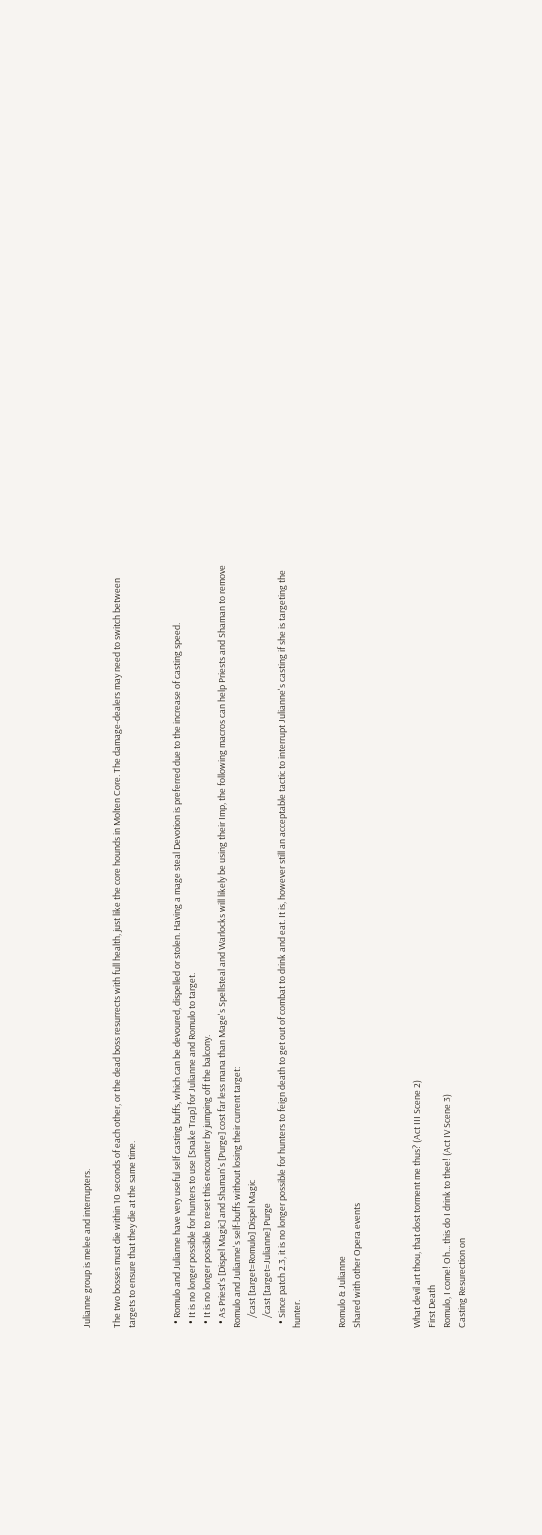Julianne group is melee and interrupters.

The two bosses must die within 10 seconds of each other, or the dead boss resurrects with full health, just like the core hounds in Molten Core. The damage-dealers may need to switch between targets to ensure that they die at the same time.


  • Romulo and Julianne have very useful self casting buffs, which can be devoured, dispelled or stolen. Having a mage steal Devotion is preferred due to the increase of casting speed.
  • It is no longer possible for hunters to use [Snake Trap] for Julianne and Romulo to target.
  • It is no longer possible to reset this encounter by jumping off the balcony.
  • As Priest's [Dispel Magic] and Shaman's [Purge] cost far less mana than Mage's Spellsteal and Warlocks will likely be using their Imp, the following macros can help Priests and Shaman to remove Romulo and Julianne's self-buffs without losing their current target:
     /cast [target=Romulo] Dispel Magic
     /cast [target=Julianne] Purge
  • Since patch 2.3, it is no longer possible for hunters to feign death to get out of combat to drink and eat. It is, however still an acceptable tactic to interrupt Julianne's casting if she is targeting the hunter.


Romulo & Julianne
Shared with other Opera events



What devil art thou, that dost torment me thus? (Act III Scene 2)
First Death
Romulo, I come! Oh... this do I drink to thee! (Act IV Scene 3)
Casting Resurection on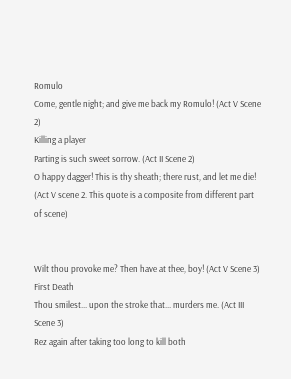Romulo
Come, gentle night; and give me back my Romulo! (Act V Scene 2)
Killing a player
Parting is such sweet sorrow. (Act II Scene 2)
O happy dagger! This is thy sheath; there rust, and let me die! (Act V scene 2. This quote is a composite from different part of scene)


Wilt thou provoke me? Then have at thee, boy! (Act V Scene 3)
First Death
Thou smilest... upon the stroke that... murders me. (Act III Scene 3)
Rez again after taking too long to kill both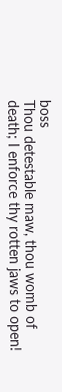boss
Thou detestable maw, thou womb of death; I enforce thy rotten jaws to open!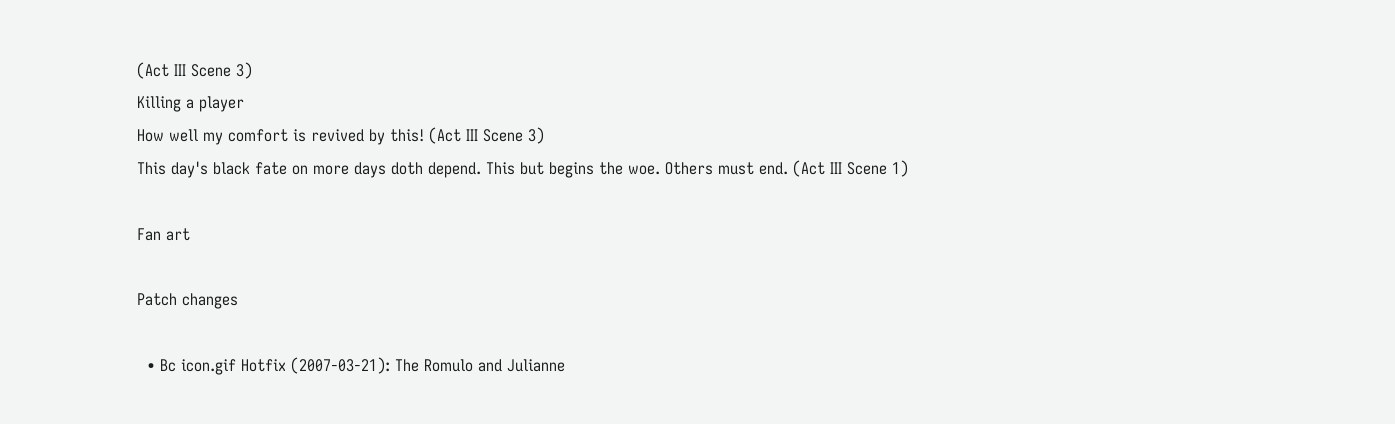(Act III Scene 3)
Killing a player
How well my comfort is revived by this! (Act III Scene 3)
This day's black fate on more days doth depend. This but begins the woe. Others must end. (Act III Scene 1)

Fan art

Patch changes

  • Bc icon.gif Hotfix (2007-03-21): The Romulo and Julianne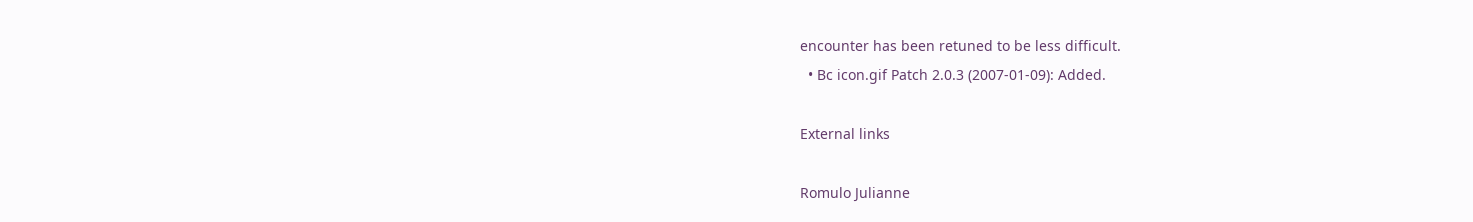encounter has been retuned to be less difficult.
  • Bc icon.gif Patch 2.0.3 (2007-01-09): Added.

External links

Romulo Julianne